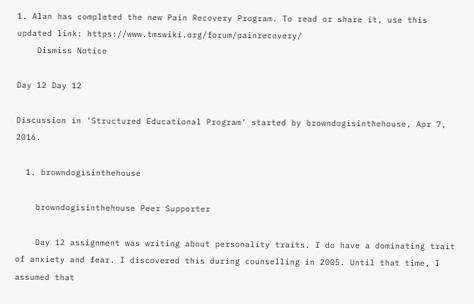1. Alan has completed the new Pain Recovery Program. To read or share it, use this updated link: https://www.tmswiki.org/forum/painrecovery/
    Dismiss Notice

Day 12 Day 12

Discussion in 'Structured Educational Program' started by browndogisinthehouse, Apr 7, 2016.

  1. browndogisinthehouse

    browndogisinthehouse Peer Supporter

    Day 12 assignment was writing about personality traits. I do have a dominating trait of anxiety and fear. I discovered this during counselling in 2005. Until that time, I assumed that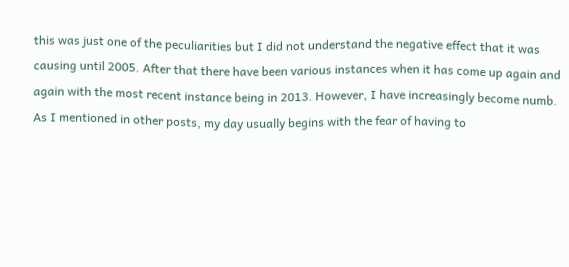this was just one of the peculiarities but I did not understand the negative effect that it was causing until 2005. After that there have been various instances when it has come up again and again with the most recent instance being in 2013. However, I have increasingly become numb. As I mentioned in other posts, my day usually begins with the fear of having to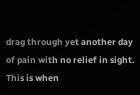drag through yet another day of pain with no relief in sight. This is when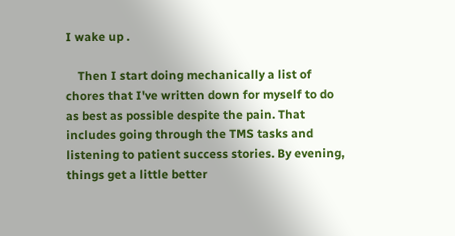I wake up .

    Then I start doing mechanically a list of chores that I've written down for myself to do as best as possible despite the pain. That includes going through the TMS tasks and listening to patient success stories. By evening, things get a little better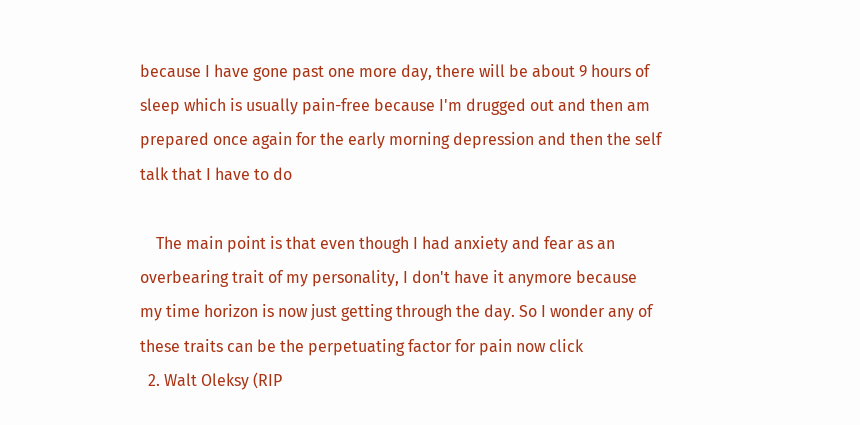because I have gone past one more day, there will be about 9 hours of sleep which is usually pain-free because I'm drugged out and then am prepared once again for the early morning depression and then the self talk that I have to do

    The main point is that even though I had anxiety and fear as an overbearing trait of my personality, I don't have it anymore because my time horizon is now just getting through the day. So I wonder any of these traits can be the perpetuating factor for pain now click
  2. Walt Oleksy (RIP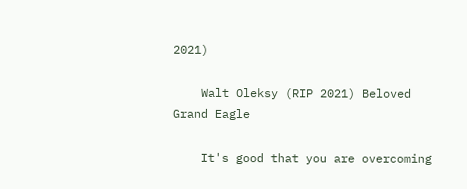2021)

    Walt Oleksy (RIP 2021) Beloved Grand Eagle

    It's good that you are overcoming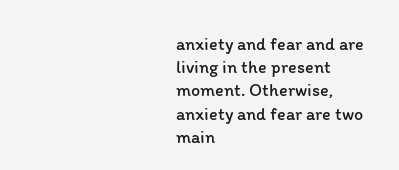anxiety and fear and are living in the present moment. Otherwise, anxiety and fear are two main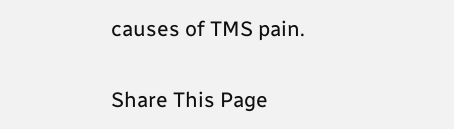causes of TMS pain.

Share This Page